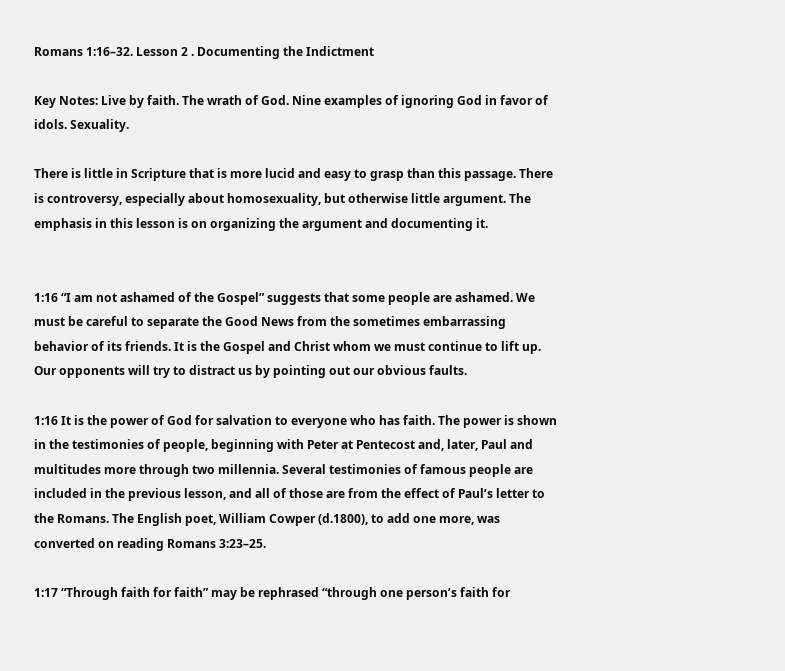Romans 1:16–32. Lesson 2 . Documenting the Indictment

Key Notes: Live by faith. The wrath of God. Nine examples of ignoring God in favor of idols. Sexuality.

There is little in Scripture that is more lucid and easy to grasp than this passage. There is controversy, especially about homosexuality, but otherwise little argument. The emphasis in this lesson is on organizing the argument and documenting it.


1:16 “I am not ashamed of the Gospel” suggests that some people are ashamed. We must be careful to separate the Good News from the sometimes embarrassing behavior of its friends. It is the Gospel and Christ whom we must continue to lift up. Our opponents will try to distract us by pointing out our obvious faults.

1:16 It is the power of God for salvation to everyone who has faith. The power is shown in the testimonies of people, beginning with Peter at Pentecost and, later, Paul and multitudes more through two millennia. Several testimonies of famous people are included in the previous lesson, and all of those are from the effect of Paul’s letter to the Romans. The English poet, William Cowper (d.1800), to add one more, was converted on reading Romans 3:23–25.

1:17 “Through faith for faith” may be rephrased “through one person’s faith for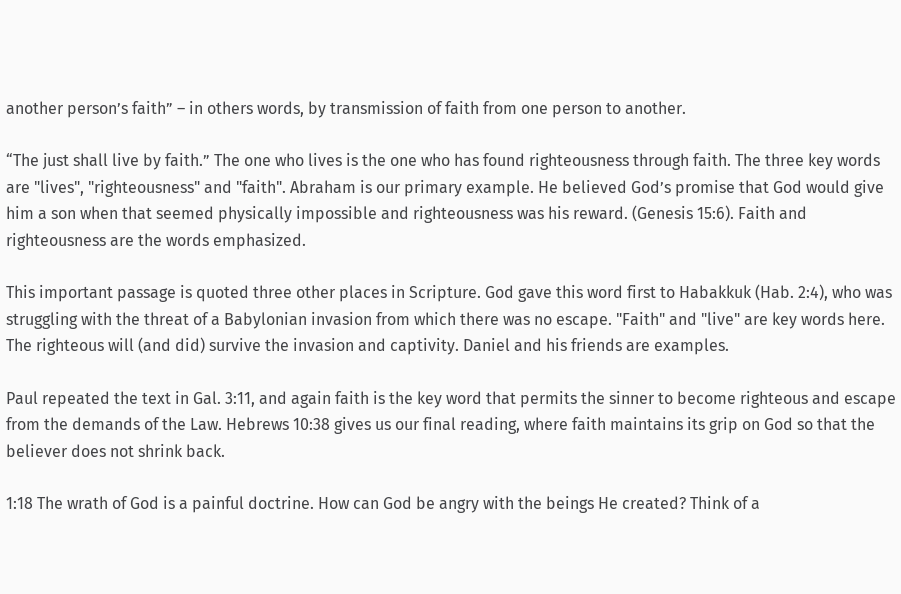another person’s faith” – in others words, by transmission of faith from one person to another.

“The just shall live by faith.” The one who lives is the one who has found righteousness through faith. The three key words are "lives", "righteousness" and "faith". Abraham is our primary example. He believed God’s promise that God would give him a son when that seemed physically impossible and righteousness was his reward. (Genesis 15:6). Faith and righteousness are the words emphasized.

This important passage is quoted three other places in Scripture. God gave this word first to Habakkuk (Hab. 2:4), who was struggling with the threat of a Babylonian invasion from which there was no escape. "Faith" and "live" are key words here. The righteous will (and did) survive the invasion and captivity. Daniel and his friends are examples.

Paul repeated the text in Gal. 3:11, and again faith is the key word that permits the sinner to become righteous and escape from the demands of the Law. Hebrews 10:38 gives us our final reading, where faith maintains its grip on God so that the believer does not shrink back.

1:18 The wrath of God is a painful doctrine. How can God be angry with the beings He created? Think of a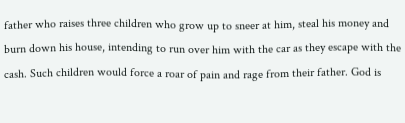father who raises three children who grow up to sneer at him, steal his money and burn down his house, intending to run over him with the car as they escape with the cash. Such children would force a roar of pain and rage from their father. God is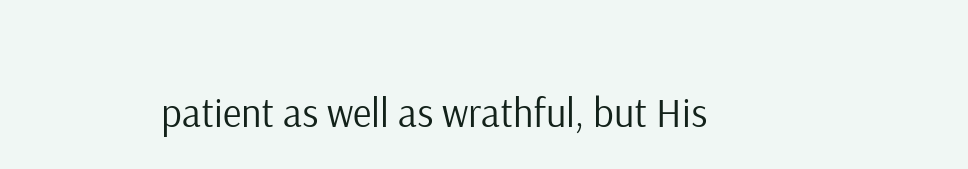patient as well as wrathful, but His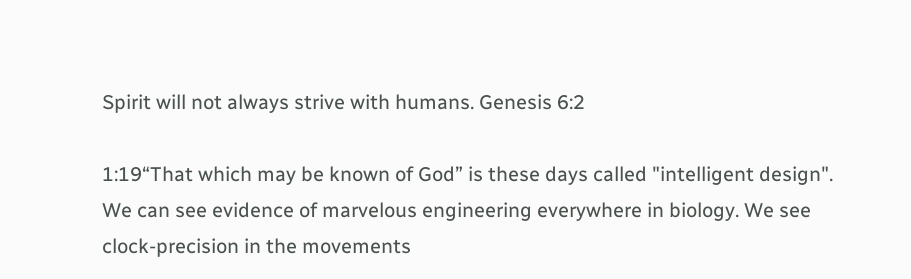Spirit will not always strive with humans. Genesis 6:2

1:19“That which may be known of God” is these days called "intelligent design". We can see evidence of marvelous engineering everywhere in biology. We see clock-precision in the movements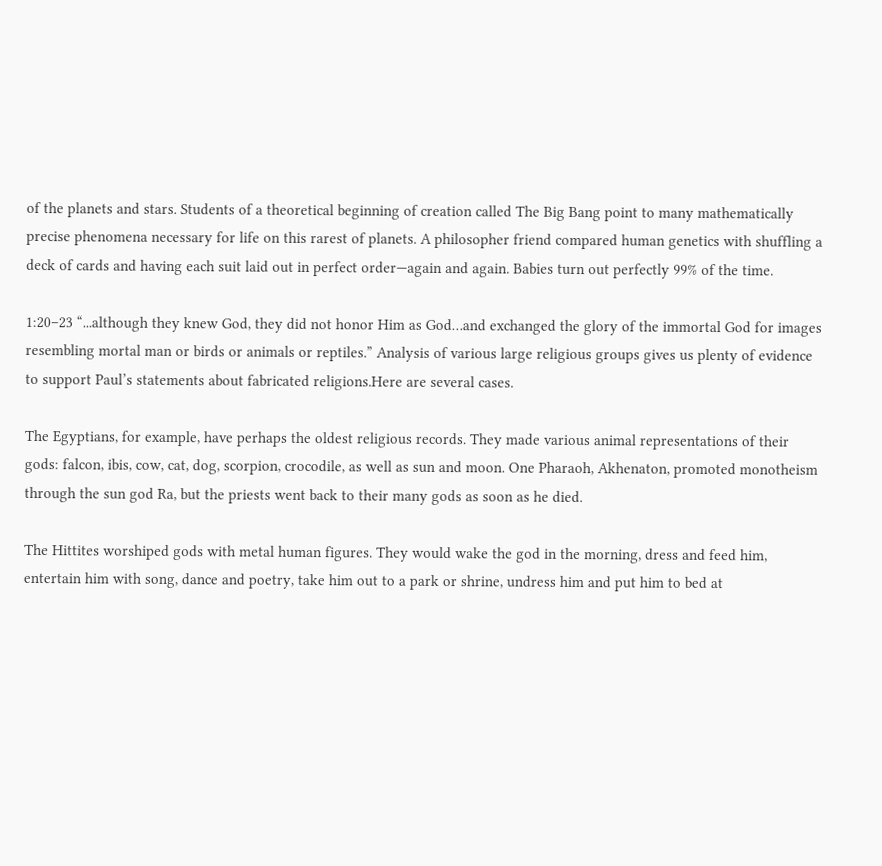of the planets and stars. Students of a theoretical beginning of creation called The Big Bang point to many mathematically precise phenomena necessary for life on this rarest of planets. A philosopher friend compared human genetics with shuffling a deck of cards and having each suit laid out in perfect order—again and again. Babies turn out perfectly 99% of the time.

1:20–23 “...although they knew God, they did not honor Him as God…and exchanged the glory of the immortal God for images resembling mortal man or birds or animals or reptiles.” Analysis of various large religious groups gives us plenty of evidence to support Paul’s statements about fabricated religions.Here are several cases.

The Egyptians, for example, have perhaps the oldest religious records. They made various animal representations of their gods: falcon, ibis, cow, cat, dog, scorpion, crocodile, as well as sun and moon. One Pharaoh, Akhenaton, promoted monotheism through the sun god Ra, but the priests went back to their many gods as soon as he died.

The Hittites worshiped gods with metal human figures. They would wake the god in the morning, dress and feed him, entertain him with song, dance and poetry, take him out to a park or shrine, undress him and put him to bed at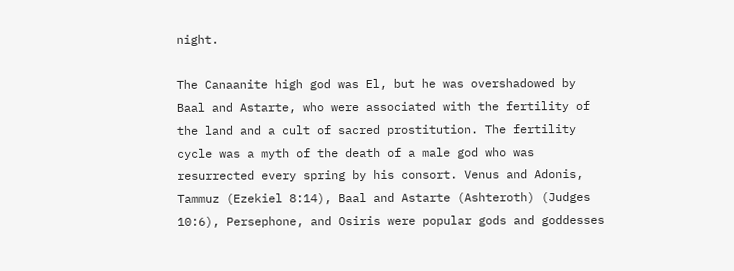night.

The Canaanite high god was El, but he was overshadowed by Baal and Astarte, who were associated with the fertility of the land and a cult of sacred prostitution. The fertility cycle was a myth of the death of a male god who was resurrected every spring by his consort. Venus and Adonis, Tammuz (Ezekiel 8:14), Baal and Astarte (Ashteroth) (Judges 10:6), Persephone, and Osiris were popular gods and goddesses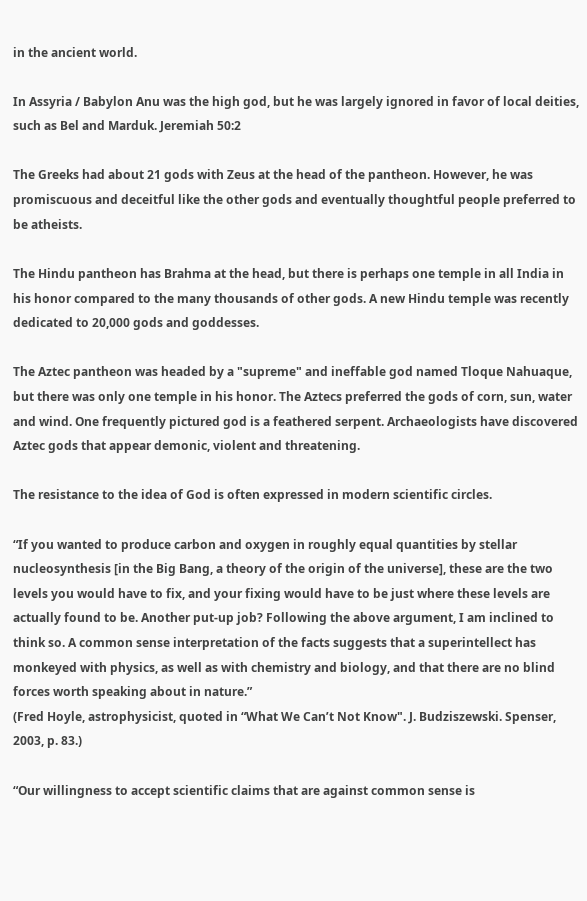in the ancient world.

In Assyria / Babylon Anu was the high god, but he was largely ignored in favor of local deities, such as Bel and Marduk. Jeremiah 50:2

The Greeks had about 21 gods with Zeus at the head of the pantheon. However, he was promiscuous and deceitful like the other gods and eventually thoughtful people preferred to be atheists.

The Hindu pantheon has Brahma at the head, but there is perhaps one temple in all India in his honor compared to the many thousands of other gods. A new Hindu temple was recently dedicated to 20,000 gods and goddesses.

The Aztec pantheon was headed by a "supreme" and ineffable god named Tloque Nahuaque, but there was only one temple in his honor. The Aztecs preferred the gods of corn, sun, water and wind. One frequently pictured god is a feathered serpent. Archaeologists have discovered Aztec gods that appear demonic, violent and threatening.

The resistance to the idea of God is often expressed in modern scientific circles.

“If you wanted to produce carbon and oxygen in roughly equal quantities by stellar nucleosynthesis [in the Big Bang, a theory of the origin of the universe], these are the two levels you would have to fix, and your fixing would have to be just where these levels are actually found to be. Another put-up job? Following the above argument, I am inclined to think so. A common sense interpretation of the facts suggests that a superintellect has monkeyed with physics, as well as with chemistry and biology, and that there are no blind forces worth speaking about in nature.”
(Fred Hoyle, astrophysicist, quoted in “What We Can’t Not Know". J. Budziszewski. Spenser, 2003, p. 83.)

“Our willingness to accept scientific claims that are against common sense is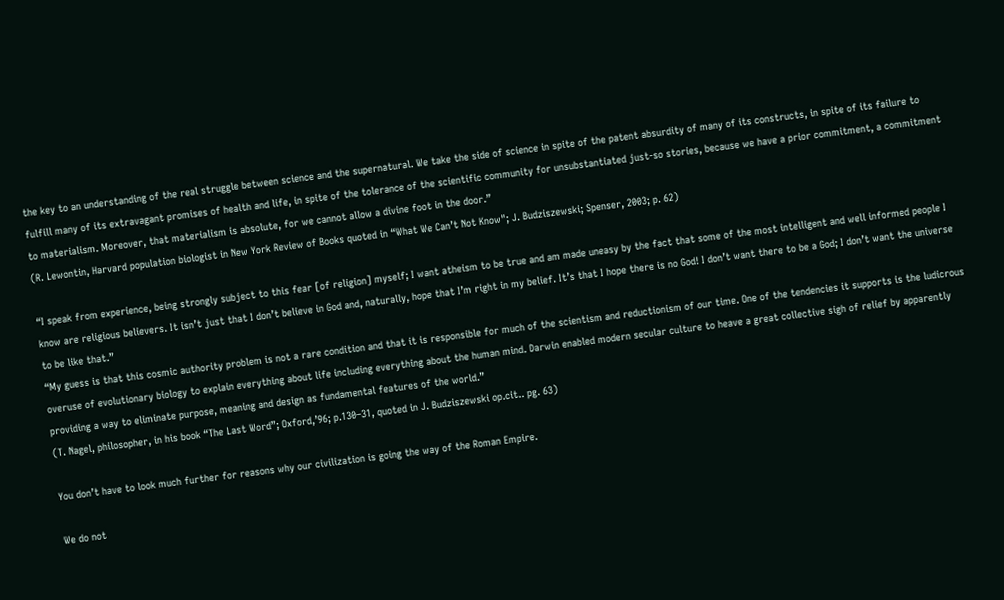the key to an understanding of the real struggle between science and the supernatural. We take the side of science in spite of the patent absurdity of many of its constructs, in spite of its failure to fulfill many of its extravagant promises of health and life, in spite of the tolerance of the scientific community for unsubstantiated just-so stories, because we have a prior commitment, a commitment to materialism. Moreover, that materialism is absolute, for we cannot allow a divine foot in the door.”
(R. Lewontin, Harvard population biologist in New York Review of Books quoted in “What We Can’t Not Know"; J. Budziszewski; Spenser, 2003; p. 62)

“I speak from experience, being strongly subject to this fear [of religion] myself; I want atheism to be true and am made uneasy by the fact that some of the most intelligent and well informed people I know are religious believers. It isn’t just that I don’t believe in God and, naturally, hope that I’m right in my belief. It’s that I hope there is no God! I don’t want there to be a God; I don’t want the universe to be like that.”
“My guess is that this cosmic authority problem is not a rare condition and that it is responsible for much of the scientism and reductionism of our time. One of the tendencies it supports is the ludicrous overuse of evolutionary biology to explain everything about life including everything about the human mind. Darwin enabled modern secular culture to heave a great collective sigh of relief by apparently providing a way to eliminate purpose, meaning and design as fundamental features of the world.”
(T. Nagel, philosopher, in his book “The Last Word”; Oxford,’96; p.130–31, quoted in J. Budziszewski op.cit.. pg. 63)

You don’t have to look much further for reasons why our civilization is going the way of the Roman Empire.

We do not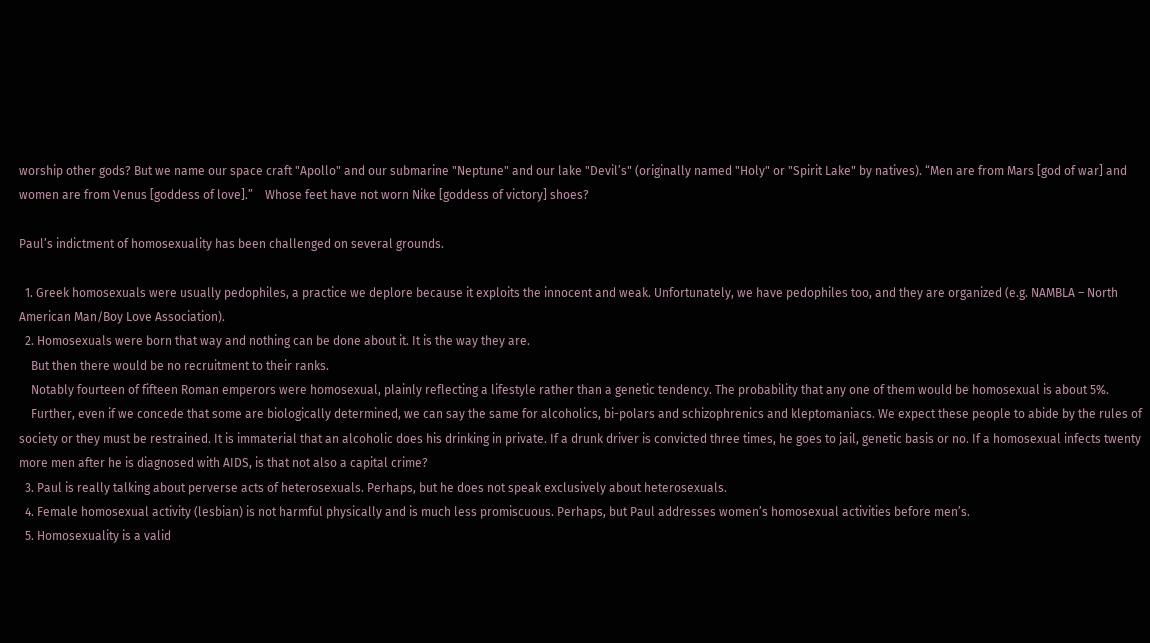worship other gods? But we name our space craft "Apollo" and our submarine "Neptune" and our lake "Devil’s" (originally named "Holy" or "Spirit Lake" by natives). “Men are from Mars [god of war] and women are from Venus [goddess of love].”    Whose feet have not worn Nike [goddess of victory] shoes?

Paul’s indictment of homosexuality has been challenged on several grounds.

  1. Greek homosexuals were usually pedophiles, a practice we deplore because it exploits the innocent and weak. Unfortunately, we have pedophiles too, and they are organized (e.g. NAMBLA – North American Man/Boy Love Association).
  2. Homosexuals were born that way and nothing can be done about it. It is the way they are.
    But then there would be no recruitment to their ranks.
    Notably fourteen of fifteen Roman emperors were homosexual, plainly reflecting a lifestyle rather than a genetic tendency. The probability that any one of them would be homosexual is about 5%.
    Further, even if we concede that some are biologically determined, we can say the same for alcoholics, bi-polars and schizophrenics and kleptomaniacs. We expect these people to abide by the rules of society or they must be restrained. It is immaterial that an alcoholic does his drinking in private. If a drunk driver is convicted three times, he goes to jail, genetic basis or no. If a homosexual infects twenty more men after he is diagnosed with AIDS, is that not also a capital crime?
  3. Paul is really talking about perverse acts of heterosexuals. Perhaps, but he does not speak exclusively about heterosexuals.
  4. Female homosexual activity (lesbian) is not harmful physically and is much less promiscuous. Perhaps, but Paul addresses women’s homosexual activities before men’s.
  5. Homosexuality is a valid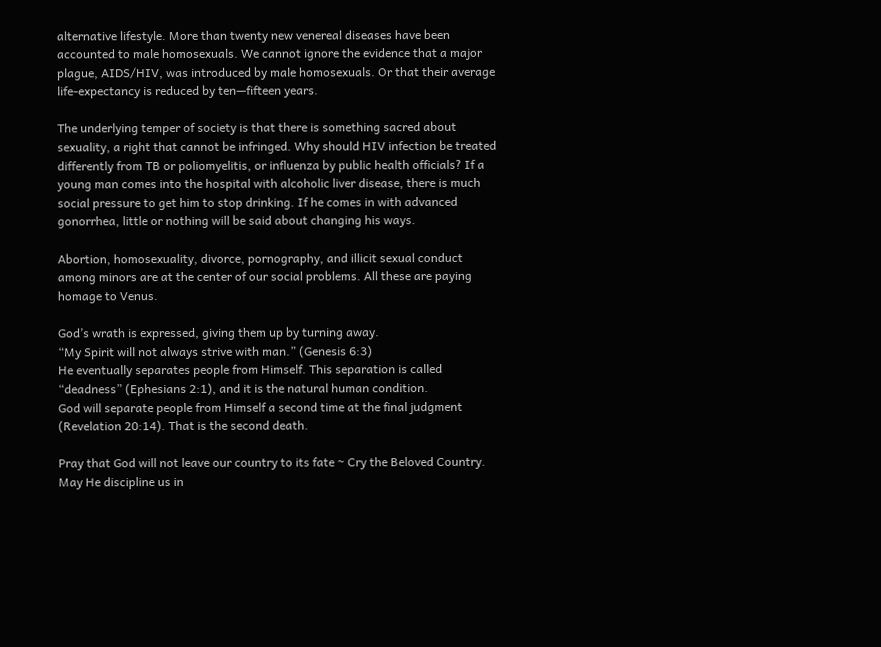alternative lifestyle. More than twenty new venereal diseases have been accounted to male homosexuals. We cannot ignore the evidence that a major plague, AIDS/HIV, was introduced by male homosexuals. Or that their average life-expectancy is reduced by ten—fifteen years.

The underlying temper of society is that there is something sacred about sexuality, a right that cannot be infringed. Why should HIV infection be treated differently from TB or poliomyelitis, or influenza by public health officials? If a young man comes into the hospital with alcoholic liver disease, there is much social pressure to get him to stop drinking. If he comes in with advanced gonorrhea, little or nothing will be said about changing his ways.

Abortion, homosexuality, divorce, pornography, and illicit sexual conduct among minors are at the center of our social problems. All these are paying homage to Venus.

God’s wrath is expressed, giving them up by turning away.
“My Spirit will not always strive with man.” (Genesis 6:3)
He eventually separates people from Himself. This separation is called “deadness” (Ephesians 2:1), and it is the natural human condition.
God will separate people from Himself a second time at the final judgment (Revelation 20:14). That is the second death.

Pray that God will not leave our country to its fate ~ Cry the Beloved Country.
May He discipline us in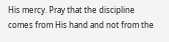His mercy. Pray that the discipline comes from His hand and not from the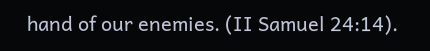hand of our enemies. (II Samuel 24:14).